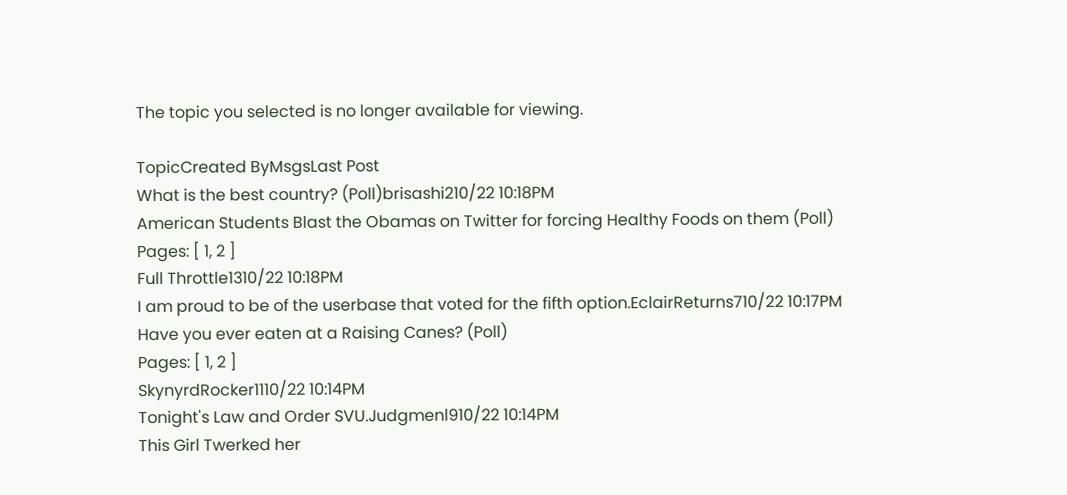The topic you selected is no longer available for viewing.

TopicCreated ByMsgsLast Post
What is the best country? (Poll)brisashi210/22 10:18PM
American Students Blast the Obamas on Twitter for forcing Healthy Foods on them (Poll)
Pages: [ 1, 2 ]
Full Throttle1310/22 10:18PM
I am proud to be of the userbase that voted for the fifth option.EclairReturns710/22 10:17PM
Have you ever eaten at a Raising Canes? (Poll)
Pages: [ 1, 2 ]
SkynyrdRocker1110/22 10:14PM
Tonight's Law and Order SVU.Judgmenl910/22 10:14PM
This Girl Twerked her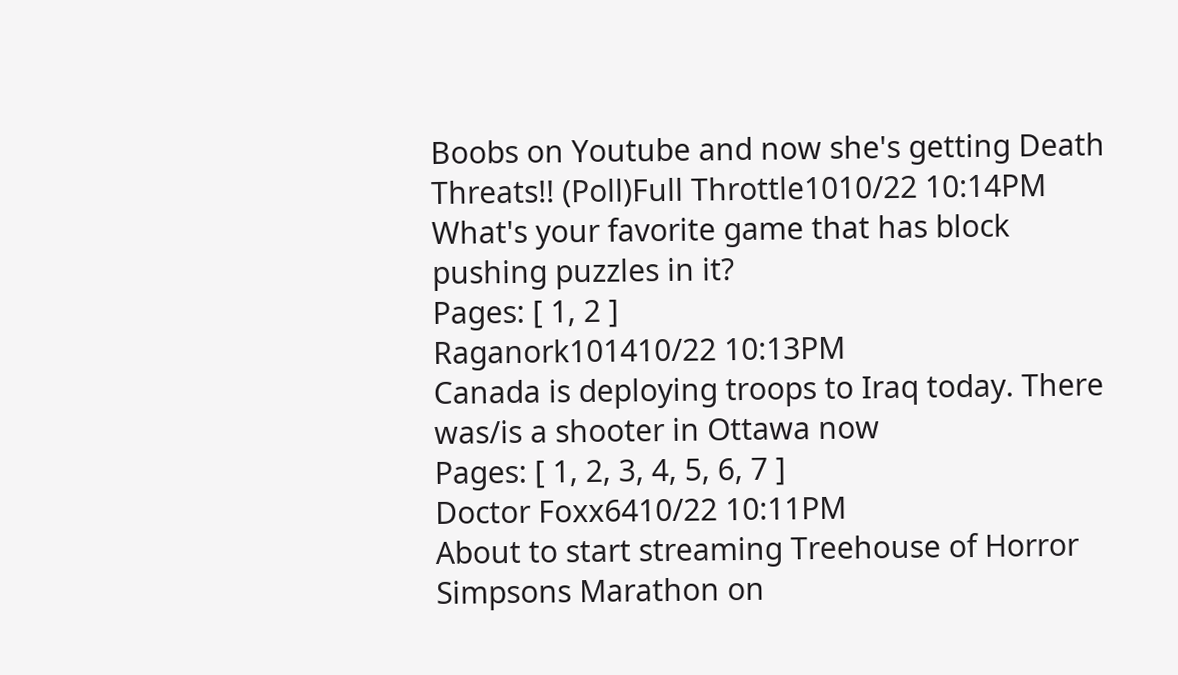Boobs on Youtube and now she's getting Death Threats!! (Poll)Full Throttle1010/22 10:14PM
What's your favorite game that has block pushing puzzles in it?
Pages: [ 1, 2 ]
Raganork101410/22 10:13PM
Canada is deploying troops to Iraq today. There was/is a shooter in Ottawa now
Pages: [ 1, 2, 3, 4, 5, 6, 7 ]
Doctor Foxx6410/22 10:11PM
About to start streaming Treehouse of Horror Simpsons Marathon on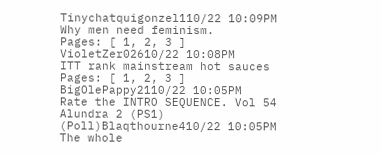Tinychatquigonzel110/22 10:09PM
Why men need feminism.
Pages: [ 1, 2, 3 ]
VioletZer02610/22 10:08PM
ITT rank mainstream hot sauces
Pages: [ 1, 2, 3 ]
BigOlePappy2110/22 10:05PM
Rate the INTRO SEQUENCE. Vol 54 Alundra 2 (PS1) (Poll)Blaqthourne410/22 10:05PM
The whole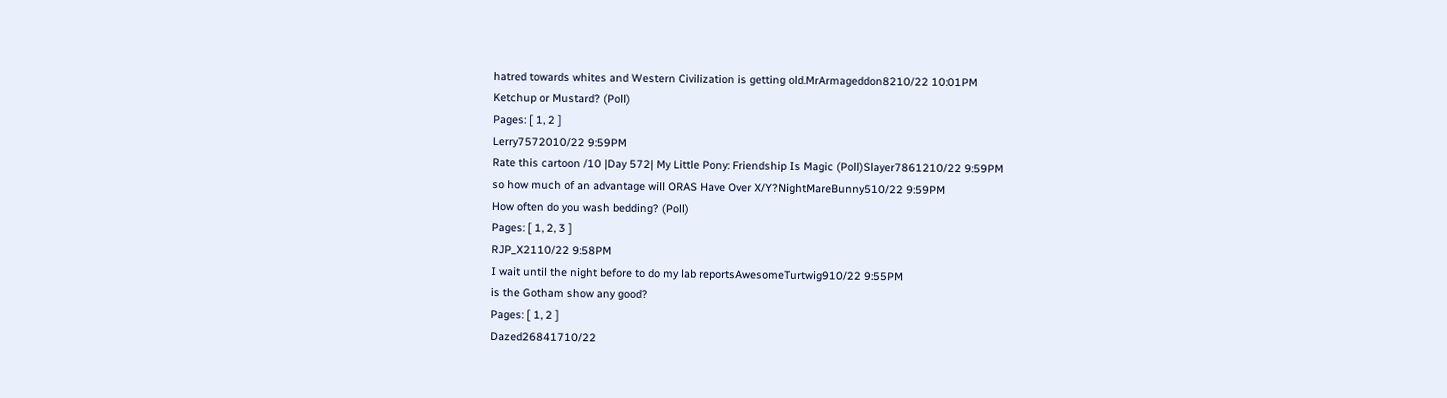hatred towards whites and Western Civilization is getting old.MrArmageddon8210/22 10:01PM
Ketchup or Mustard? (Poll)
Pages: [ 1, 2 ]
Lerry7572010/22 9:59PM
Rate this cartoon /10 |Day 572| My Little Pony: Friendship Is Magic (Poll)Slayer7861210/22 9:59PM
so how much of an advantage will ORAS Have Over X/Y?NightMareBunny510/22 9:59PM
How often do you wash bedding? (Poll)
Pages: [ 1, 2, 3 ]
RJP_X2110/22 9:58PM
I wait until the night before to do my lab reportsAwesomeTurtwig910/22 9:55PM
is the Gotham show any good?
Pages: [ 1, 2 ]
Dazed26841710/22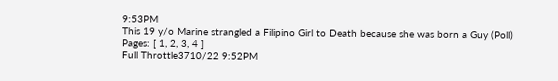9:53PM
This 19 y/o Marine strangled a Filipino Girl to Death because she was born a Guy (Poll)
Pages: [ 1, 2, 3, 4 ]
Full Throttle3710/22 9:52PM